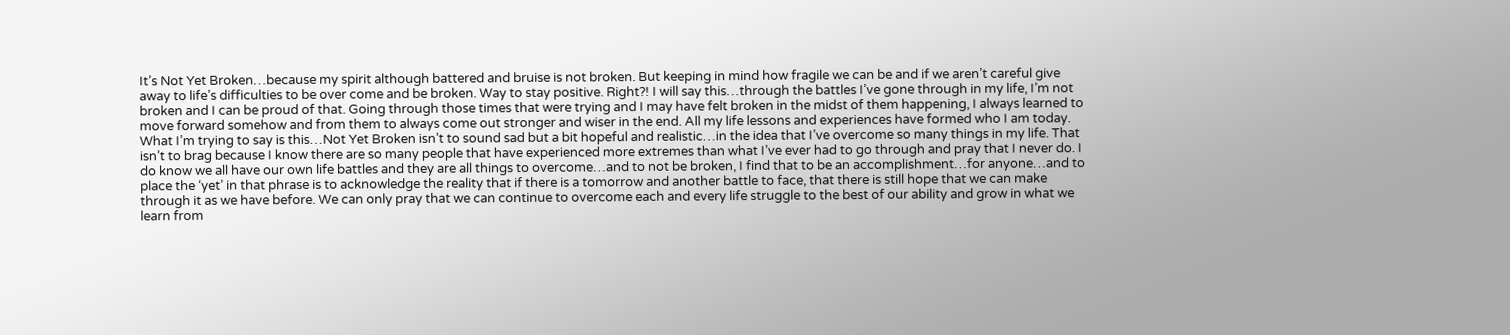It’s Not Yet Broken…because my spirit although battered and bruise is not broken. But keeping in mind how fragile we can be and if we aren’t careful give away to life’s difficulties to be over come and be broken. Way to stay positive. Right?! I will say this…through the battles I’ve gone through in my life, I’m not broken and I can be proud of that. Going through those times that were trying and I may have felt broken in the midst of them happening, I always learned to move forward somehow and from them to always come out stronger and wiser in the end. All my life lessons and experiences have formed who I am today. What I’m trying to say is this…Not Yet Broken isn’t to sound sad but a bit hopeful and realistic…in the idea that I’ve overcome so many things in my life. That isn’t to brag because I know there are so many people that have experienced more extremes than what I’ve ever had to go through and pray that I never do. I do know we all have our own life battles and they are all things to overcome…and to not be broken, I find that to be an accomplishment…for anyone…and to place the ‘yet’ in that phrase is to acknowledge the reality that if there is a tomorrow and another battle to face, that there is still hope that we can make through it as we have before. We can only pray that we can continue to overcome each and every life struggle to the best of our ability and grow in what we learn from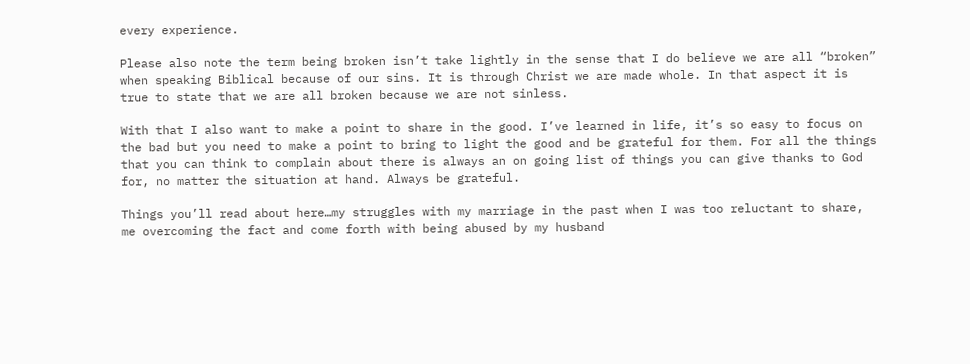every experience.

Please also note the term being broken isn’t take lightly in the sense that I do believe we are all “broken” when speaking Biblical because of our sins. It is through Christ we are made whole. In that aspect it is true to state that we are all broken because we are not sinless.

With that I also want to make a point to share in the good. I’ve learned in life, it’s so easy to focus on the bad but you need to make a point to bring to light the good and be grateful for them. For all the things that you can think to complain about there is always an on going list of things you can give thanks to God for, no matter the situation at hand. Always be grateful.

Things you’ll read about here…my struggles with my marriage in the past when I was too reluctant to share, me overcoming the fact and come forth with being abused by my husband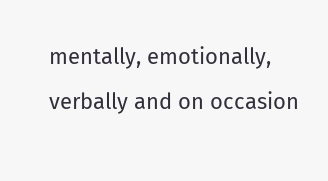mentally, emotionally, verbally and on occasion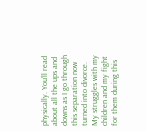physically. You’ll read about all the ups and downs as I go through this separation now turned into divorce. My struggles with my children and my fight for them during this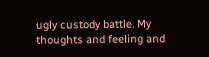ugly custody battle. My thoughts and feeling and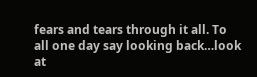fears and tears through it all. To all one day say looking back…look at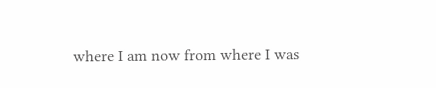where I am now from where I was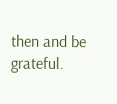then and be grateful.